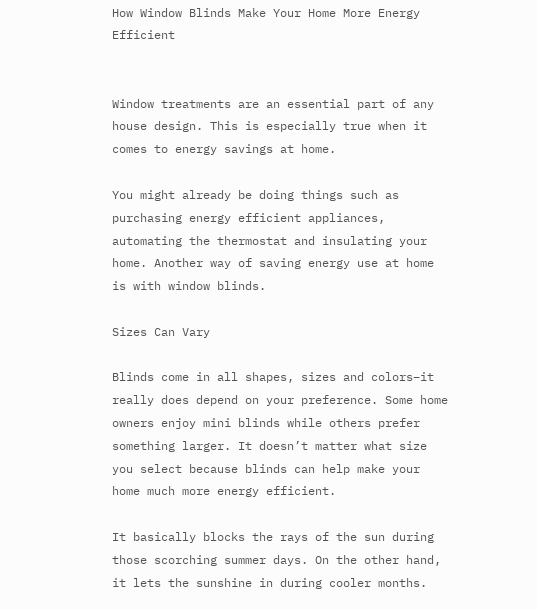How Window Blinds Make Your Home More Energy Efficient


Window treatments are an essential part of any house design. This is especially true when it comes to energy savings at home.

You might already be doing things such as purchasing energy efficient appliances, automating the thermostat and insulating your home. Another way of saving energy use at home is with window blinds.

Sizes Can Vary

Blinds come in all shapes, sizes and colors–it really does depend on your preference. Some home owners enjoy mini blinds while others prefer something larger. It doesn’t matter what size you select because blinds can help make your home much more energy efficient.

It basically blocks the rays of the sun during those scorching summer days. On the other hand, it lets the sunshine in during cooler months.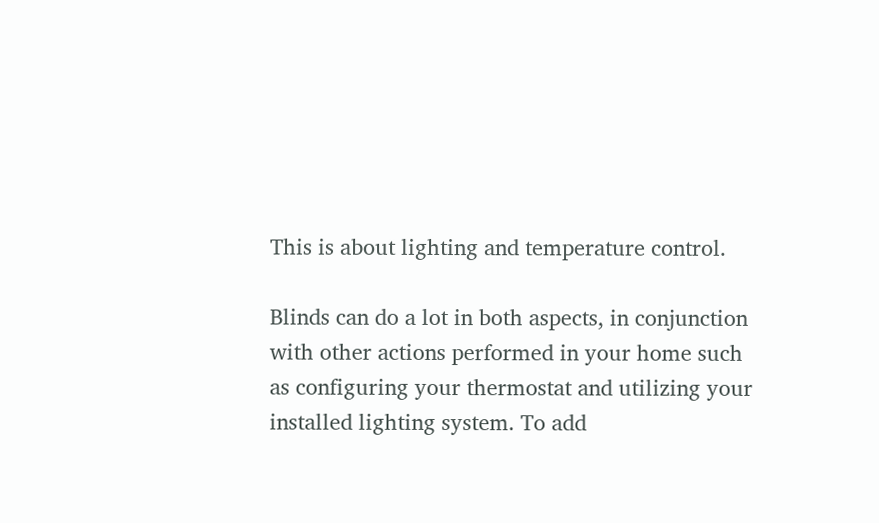This is about lighting and temperature control.

Blinds can do a lot in both aspects, in conjunction with other actions performed in your home such as configuring your thermostat and utilizing your installed lighting system. To add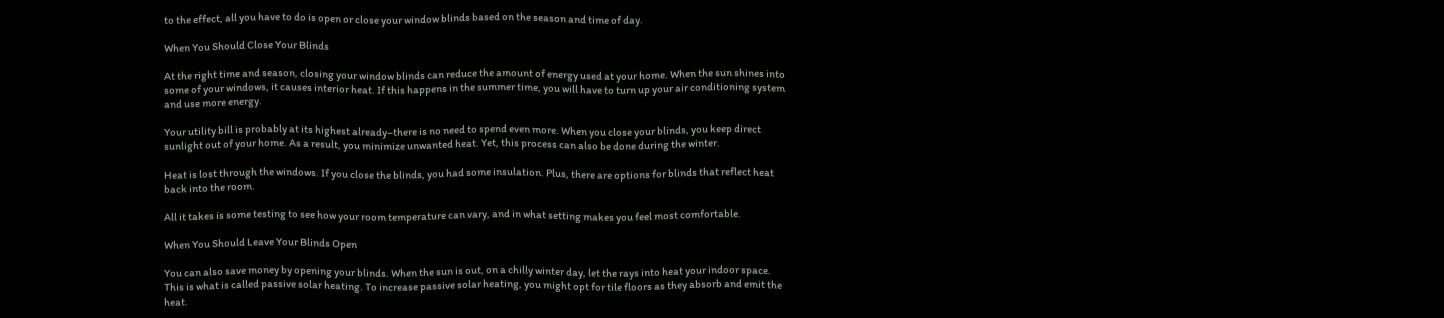to the effect, all you have to do is open or close your window blinds based on the season and time of day.

When You Should Close Your Blinds

At the right time and season, closing your window blinds can reduce the amount of energy used at your home. When the sun shines into some of your windows, it causes interior heat. If this happens in the summer time, you will have to turn up your air conditioning system and use more energy.

Your utility bill is probably at its highest already–there is no need to spend even more. When you close your blinds, you keep direct sunlight out of your home. As a result, you minimize unwanted heat. Yet, this process can also be done during the winter.

Heat is lost through the windows. If you close the blinds, you had some insulation. Plus, there are options for blinds that reflect heat back into the room.

All it takes is some testing to see how your room temperature can vary, and in what setting makes you feel most comfortable.

When You Should Leave Your Blinds Open

You can also save money by opening your blinds. When the sun is out, on a chilly winter day, let the rays into heat your indoor space. This is what is called passive solar heating. To increase passive solar heating, you might opt for tile floors as they absorb and emit the heat.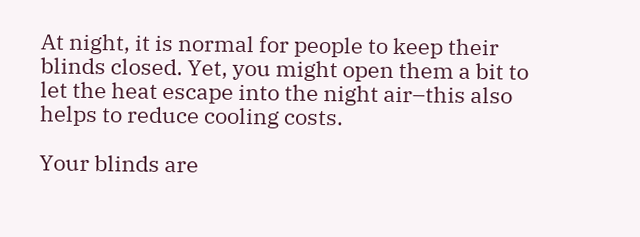At night, it is normal for people to keep their blinds closed. Yet, you might open them a bit to let the heat escape into the night air–this also helps to reduce cooling costs.

Your blinds are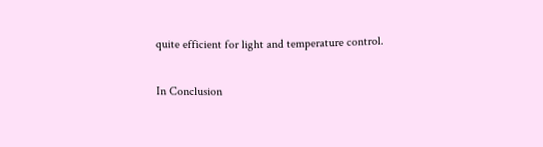quite efficient for light and temperature control.

In Conclusion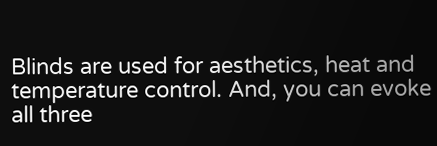Blinds are used for aesthetics, heat and temperature control. And, you can evoke all three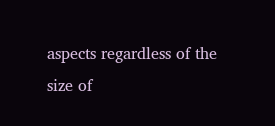aspects regardless of the size of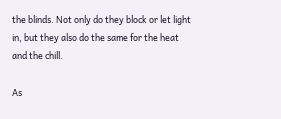the blinds. Not only do they block or let light in, but they also do the same for the heat and the chill.

As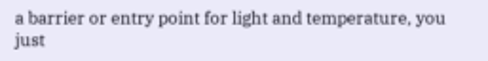a barrier or entry point for light and temperature, you just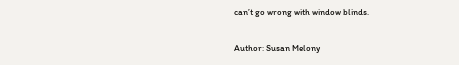can’t go wrong with window blinds.

Author: Susan Melony